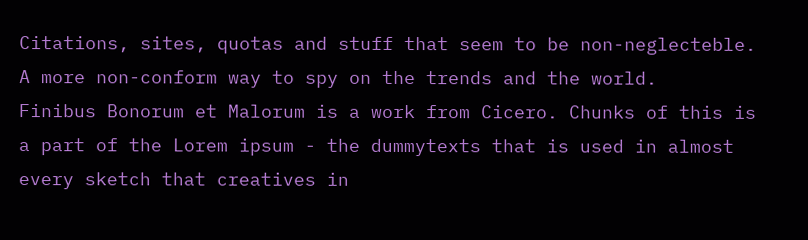Citations, sites, quotas and stuff that seem to be non-neglecteble. A more non-conform way to spy on the trends and the world.
Finibus Bonorum et Malorum is a work from Cicero. Chunks of this is a part of the Lorem ipsum - the dummytexts that is used in almost every sketch that creatives in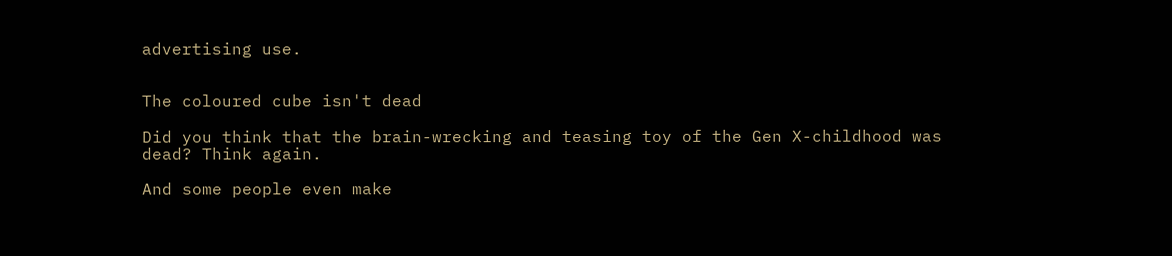advertising use.


The coloured cube isn't dead

Did you think that the brain-wrecking and teasing toy of the Gen X-childhood was dead? Think again.

And some people even make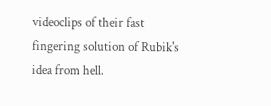videoclips of their fast fingering solution of Rubik's idea from hell.